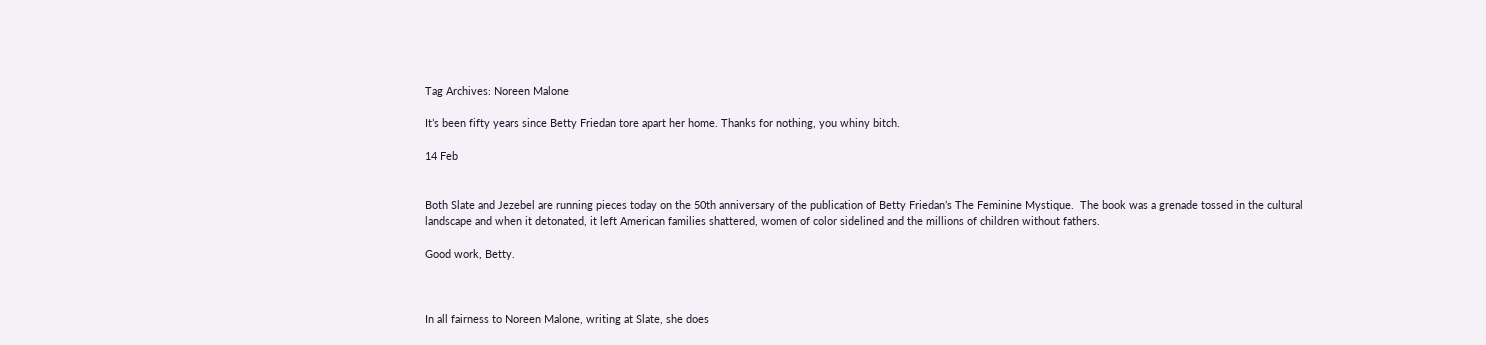Tag Archives: Noreen Malone

It’s been fifty years since Betty Friedan tore apart her home. Thanks for nothing, you whiny bitch.

14 Feb


Both Slate and Jezebel are running pieces today on the 50th anniversary of the publication of Betty Friedan’s The Feminine Mystique.  The book was a grenade tossed in the cultural landscape and when it detonated, it left American families shattered, women of color sidelined and the millions of children without fathers.

Good work, Betty.



In all fairness to Noreen Malone, writing at Slate, she does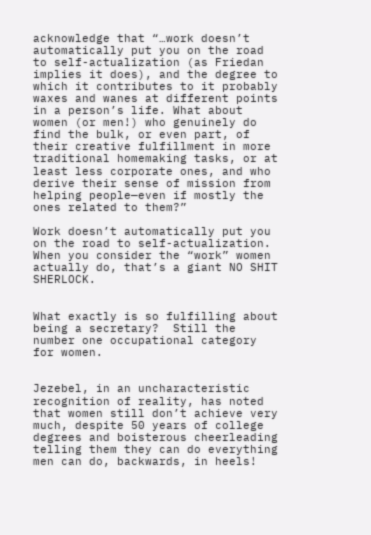acknowledge that “…work doesn’t automatically put you on the road to self-actualization (as Friedan implies it does), and the degree to which it contributes to it probably waxes and wanes at different points in a person’s life. What about women (or men!) who genuinely do find the bulk, or even part, of their creative fulfillment in more traditional homemaking tasks, or at least less corporate ones, and who derive their sense of mission from helping people—even if mostly the ones related to them?”

Work doesn’t automatically put you on the road to self-actualization.  When you consider the “work” women actually do, that’s a giant NO SHIT SHERLOCK.


What exactly is so fulfilling about being a secretary?  Still the number one occupational category for women.


Jezebel, in an uncharacteristic recognition of reality, has noted that women still don’t achieve very much, despite 50 years of college degrees and boisterous cheerleading telling them they can do everything men can do, backwards, in heels!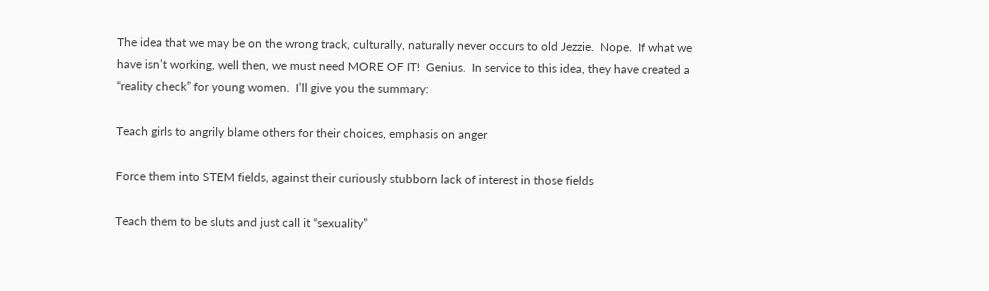The idea that we may be on the wrong track, culturally, naturally never occurs to old Jezzie.  Nope.  If what we have isn’t working, well then, we must need MORE OF IT!  Genius.  In service to this idea, they have created a “reality check” for young women.  I’ll give you the summary:

Teach girls to angrily blame others for their choices, emphasis on anger

Force them into STEM fields, against their curiously stubborn lack of interest in those fields

Teach them to be sluts and just call it “sexuality”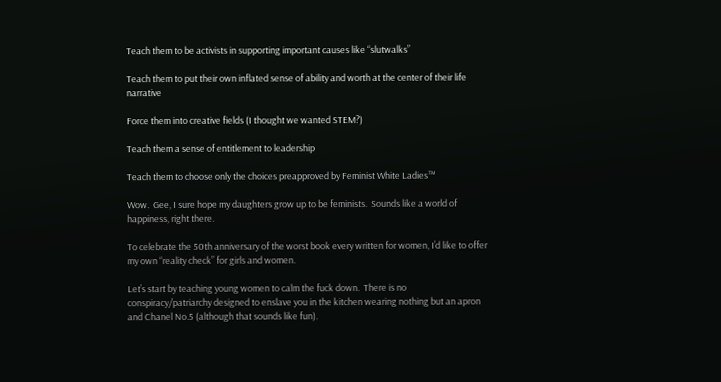Teach them to be activists in supporting important causes like “slutwalks”

Teach them to put their own inflated sense of ability and worth at the center of their life narrative

Force them into creative fields (I thought we wanted STEM?)

Teach them a sense of entitlement to leadership

Teach them to choose only the choices preapproved by Feminist White Ladies™

Wow.  Gee, I sure hope my daughters grow up to be feminists.  Sounds like a world of happiness, right there.

To celebrate the 50th anniversary of the worst book every written for women, I’d like to offer my own “reality check” for girls and women.

Let’s start by teaching young women to calm the fuck down.  There is no conspiracy/patriarchy designed to enslave you in the kitchen wearing nothing but an apron and Chanel No.5 (although that sounds like fun).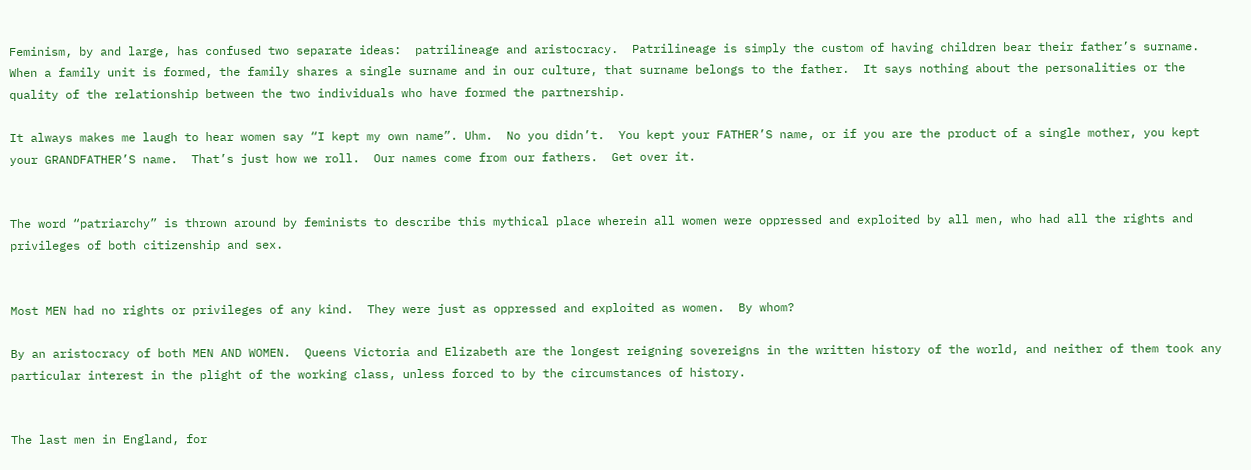Feminism, by and large, has confused two separate ideas:  patrilineage and aristocracy.  Patrilineage is simply the custom of having children bear their father’s surname.  When a family unit is formed, the family shares a single surname and in our culture, that surname belongs to the father.  It says nothing about the personalities or the quality of the relationship between the two individuals who have formed the partnership.

It always makes me laugh to hear women say “I kept my own name”. Uhm.  No you didn’t.  You kept your FATHER’S name, or if you are the product of a single mother, you kept your GRANDFATHER’S name.  That’s just how we roll.  Our names come from our fathers.  Get over it.


The word “patriarchy” is thrown around by feminists to describe this mythical place wherein all women were oppressed and exploited by all men, who had all the rights and privileges of both citizenship and sex.


Most MEN had no rights or privileges of any kind.  They were just as oppressed and exploited as women.  By whom?

By an aristocracy of both MEN AND WOMEN.  Queens Victoria and Elizabeth are the longest reigning sovereigns in the written history of the world, and neither of them took any particular interest in the plight of the working class, unless forced to by the circumstances of history.


The last men in England, for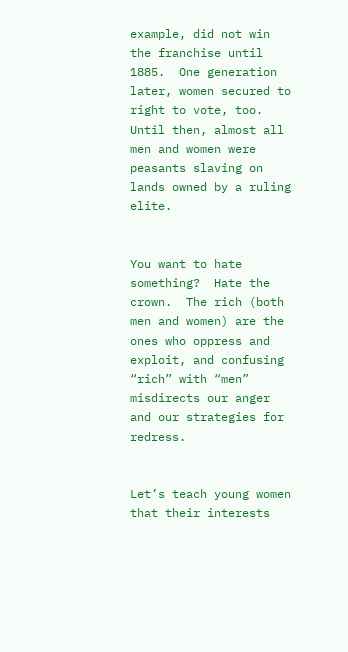example, did not win the franchise until 1885.  One generation later, women secured to right to vote, too.  Until then, almost all men and women were peasants slaving on lands owned by a ruling elite.


You want to hate something?  Hate the crown.  The rich (both men and women) are the ones who oppress and exploit, and confusing “rich” with “men” misdirects our anger and our strategies for redress.


Let’s teach young women that their interests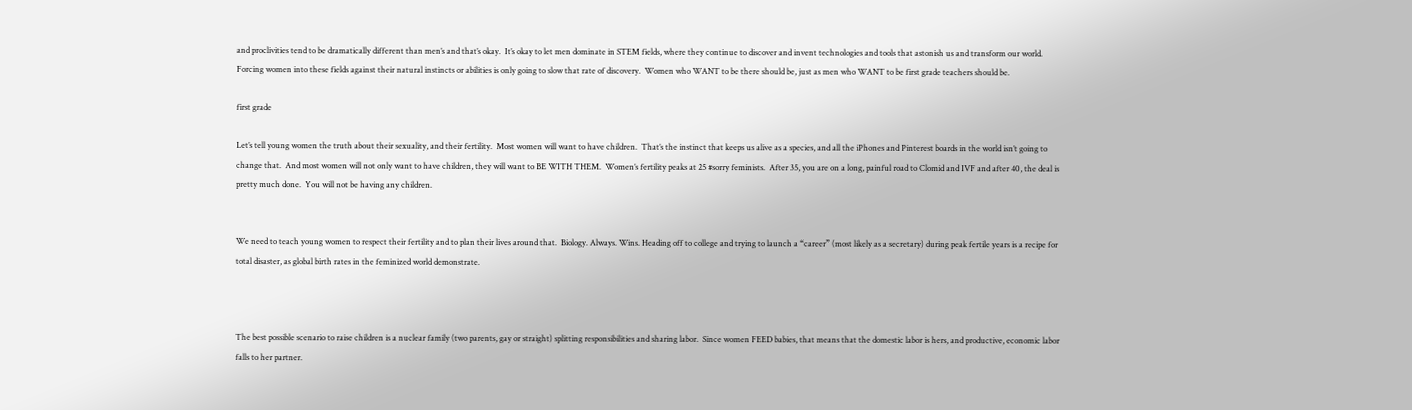and proclivities tend to be dramatically different than men’s and that’s okay.  It’s okay to let men dominate in STEM fields, where they continue to discover and invent technologies and tools that astonish us and transform our world.  Forcing women into these fields against their natural instincts or abilities is only going to slow that rate of discovery.  Women who WANT to be there should be, just as men who WANT to be first grade teachers should be.

first grade

Let’s tell young women the truth about their sexuality, and their fertility.  Most women will want to have children.  That’s the instinct that keeps us alive as a species, and all the iPhones and Pinterest boards in the world isn’t going to change that.  And most women will not only want to have children, they will want to BE WITH THEM.  Women’s fertility peaks at 25 #sorry feminists.  After 35, you are on a long, painful road to Clomid and IVF and after 40, the deal is pretty much done.  You will not be having any children.


We need to teach young women to respect their fertility and to plan their lives around that.  Biology. Always. Wins. Heading off to college and trying to launch a “career” (most likely as a secretary) during peak fertile years is a recipe for total disaster, as global birth rates in the feminized world demonstrate.



The best possible scenario to raise children is a nuclear family (two parents, gay or straight) splitting responsibilities and sharing labor.  Since women FEED babies, that means that the domestic labor is hers, and productive, economic labor falls to her partner.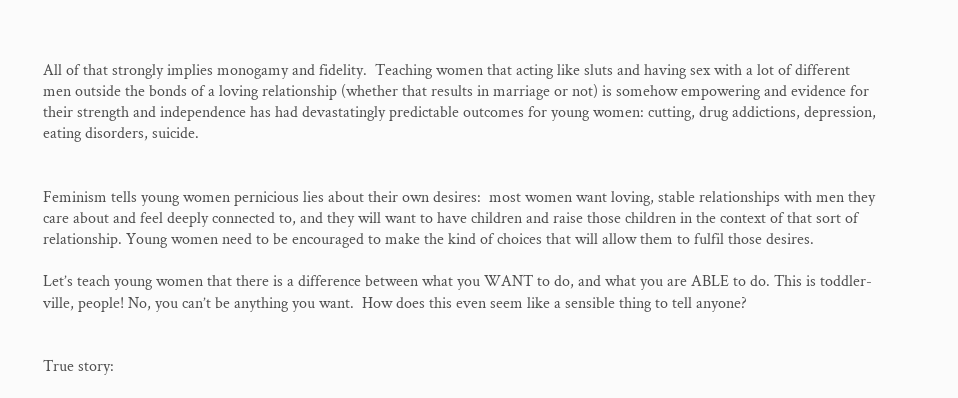All of that strongly implies monogamy and fidelity.  Teaching women that acting like sluts and having sex with a lot of different men outside the bonds of a loving relationship (whether that results in marriage or not) is somehow empowering and evidence for their strength and independence has had devastatingly predictable outcomes for young women: cutting, drug addictions, depression, eating disorders, suicide.


Feminism tells young women pernicious lies about their own desires:  most women want loving, stable relationships with men they care about and feel deeply connected to, and they will want to have children and raise those children in the context of that sort of relationship. Young women need to be encouraged to make the kind of choices that will allow them to fulfil those desires.

Let’s teach young women that there is a difference between what you WANT to do, and what you are ABLE to do. This is toddler-ville, people! No, you can’t be anything you want.  How does this even seem like a sensible thing to tell anyone?


True story: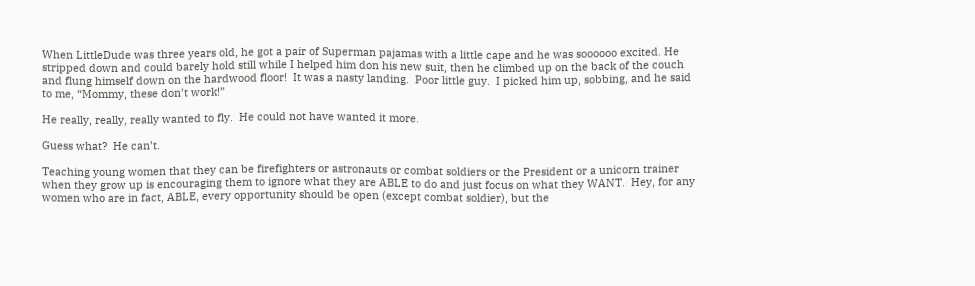When LittleDude was three years old, he got a pair of Superman pajamas with a little cape and he was soooooo excited. He stripped down and could barely hold still while I helped him don his new suit, then he climbed up on the back of the couch and flung himself down on the hardwood floor!  It was a nasty landing.  Poor little guy.  I picked him up, sobbing, and he said to me, “Mommy, these don’t work!”

He really, really, really wanted to fly.  He could not have wanted it more.

Guess what?  He can’t.

Teaching young women that they can be firefighters or astronauts or combat soldiers or the President or a unicorn trainer when they grow up is encouraging them to ignore what they are ABLE to do and just focus on what they WANT.  Hey, for any women who are in fact, ABLE, every opportunity should be open (except combat soldier), but the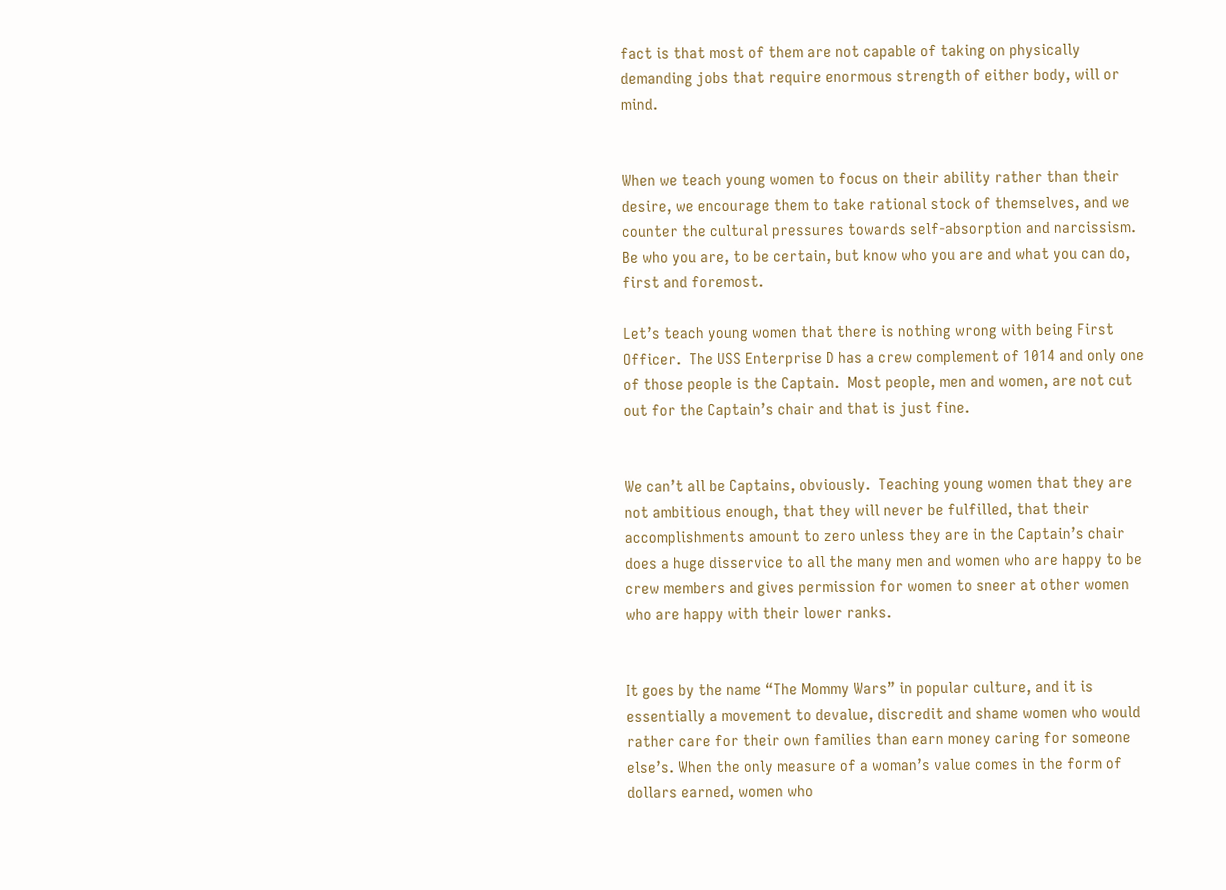fact is that most of them are not capable of taking on physically demanding jobs that require enormous strength of either body, will or mind.


When we teach young women to focus on their ability rather than their desire, we encourage them to take rational stock of themselves, and we counter the cultural pressures towards self-absorption and narcissism.  Be who you are, to be certain, but know who you are and what you can do, first and foremost.

Let’s teach young women that there is nothing wrong with being First Officer.  The USS Enterprise D has a crew complement of 1014 and only one of those people is the Captain.  Most people, men and women, are not cut out for the Captain’s chair and that is just fine.


We can’t all be Captains, obviously.  Teaching young women that they are not ambitious enough, that they will never be fulfilled, that their accomplishments amount to zero unless they are in the Captain’s chair does a huge disservice to all the many men and women who are happy to be crew members and gives permission for women to sneer at other women who are happy with their lower ranks.


It goes by the name “The Mommy Wars” in popular culture, and it is essentially a movement to devalue, discredit and shame women who would rather care for their own families than earn money caring for someone else’s. When the only measure of a woman’s value comes in the form of dollars earned, women who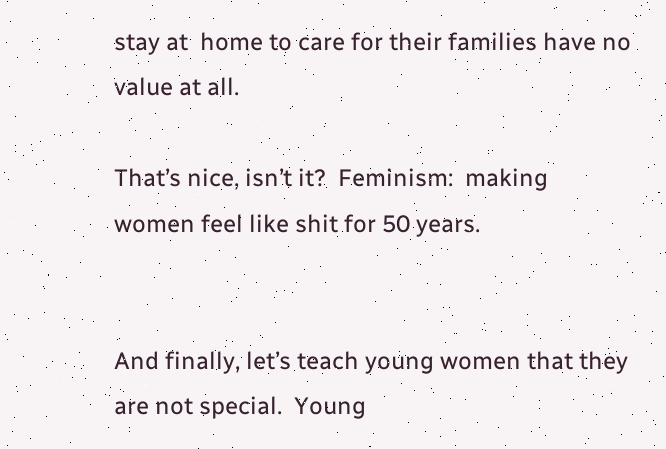stay at  home to care for their families have no value at all.

That’s nice, isn’t it?  Feminism:  making women feel like shit for 50 years.


And finally, let’s teach young women that they are not special.  Young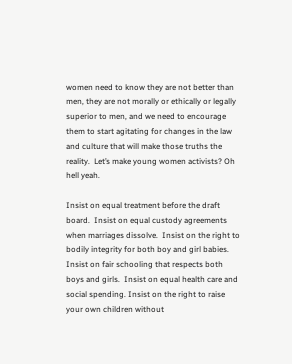women need to know they are not better than men, they are not morally or ethically or legally superior to men, and we need to encourage them to start agitating for changes in the law and culture that will make those truths the reality.  Let’s make young women activists? Oh hell yeah.

Insist on equal treatment before the draft board.  Insist on equal custody agreements when marriages dissolve.  Insist on the right to bodily integrity for both boy and girl babies. Insist on fair schooling that respects both boys and girls.  Insist on equal health care and social spending. Insist on the right to raise your own children without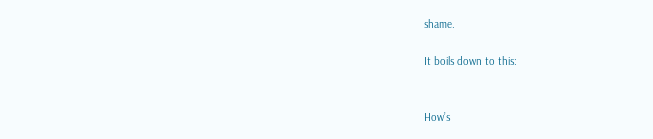shame.

It boils down to this:


How’s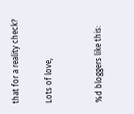that for a reality check?

Lots of love,


%d bloggers like this: